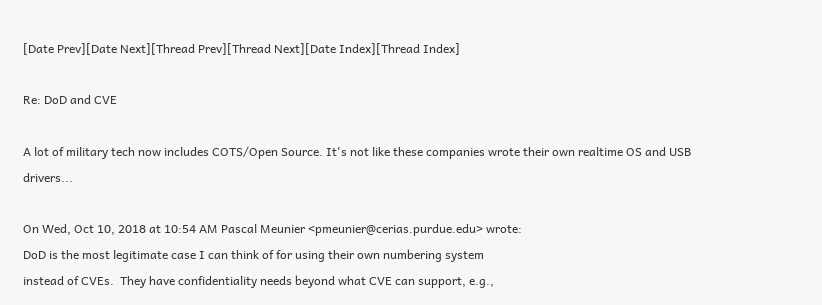[Date Prev][Date Next][Thread Prev][Thread Next][Date Index][Thread Index]

Re: DoD and CVE

A lot of military tech now includes COTS/Open Source. It's not like these companies wrote their own realtime OS and USB drivers...

On Wed, Oct 10, 2018 at 10:54 AM Pascal Meunier <pmeunier@cerias.purdue.edu> wrote:
DoD is the most legitimate case I can think of for using their own numbering system
instead of CVEs.  They have confidentiality needs beyond what CVE can support, e.g.,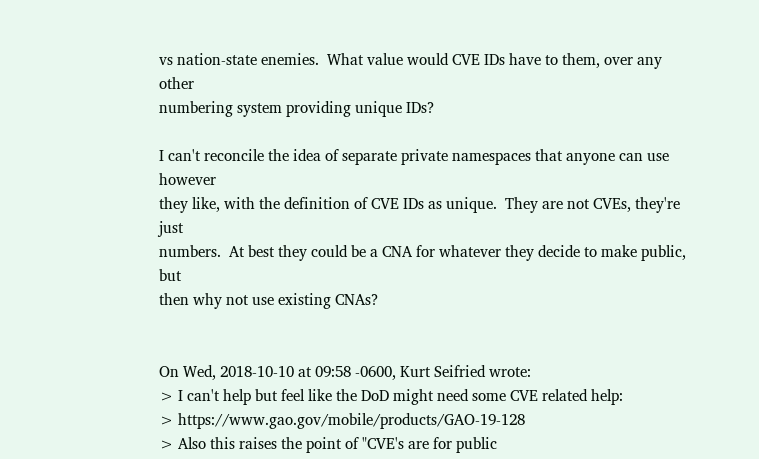vs nation-state enemies.  What value would CVE IDs have to them, over any other
numbering system providing unique IDs?

I can't reconcile the idea of separate private namespaces that anyone can use however
they like, with the definition of CVE IDs as unique.  They are not CVEs, they're just
numbers.  At best they could be a CNA for whatever they decide to make public, but
then why not use existing CNAs?


On Wed, 2018-10-10 at 09:58 -0600, Kurt Seifried wrote:
> I can't help but feel like the DoD might need some CVE related help:
> https://www.gao.gov/mobile/products/GAO-19-128
> Also this raises the point of "CVE's are for public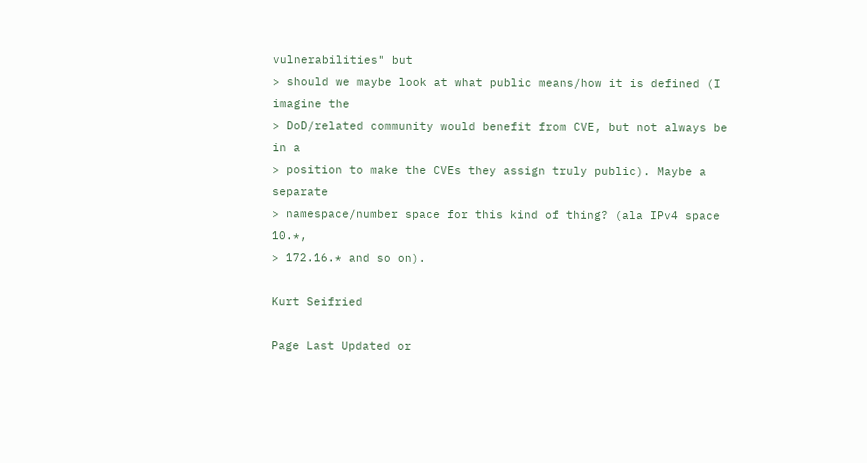vulnerabilities" but
> should we maybe look at what public means/how it is defined (I imagine the
> DoD/related community would benefit from CVE, but not always be in a
> position to make the CVEs they assign truly public). Maybe a separate
> namespace/number space for this kind of thing? (ala IPv4 space 10.*,
> 172.16.* and so on).

Kurt Seifried

Page Last Updated or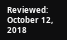Reviewed: October 12, 2018